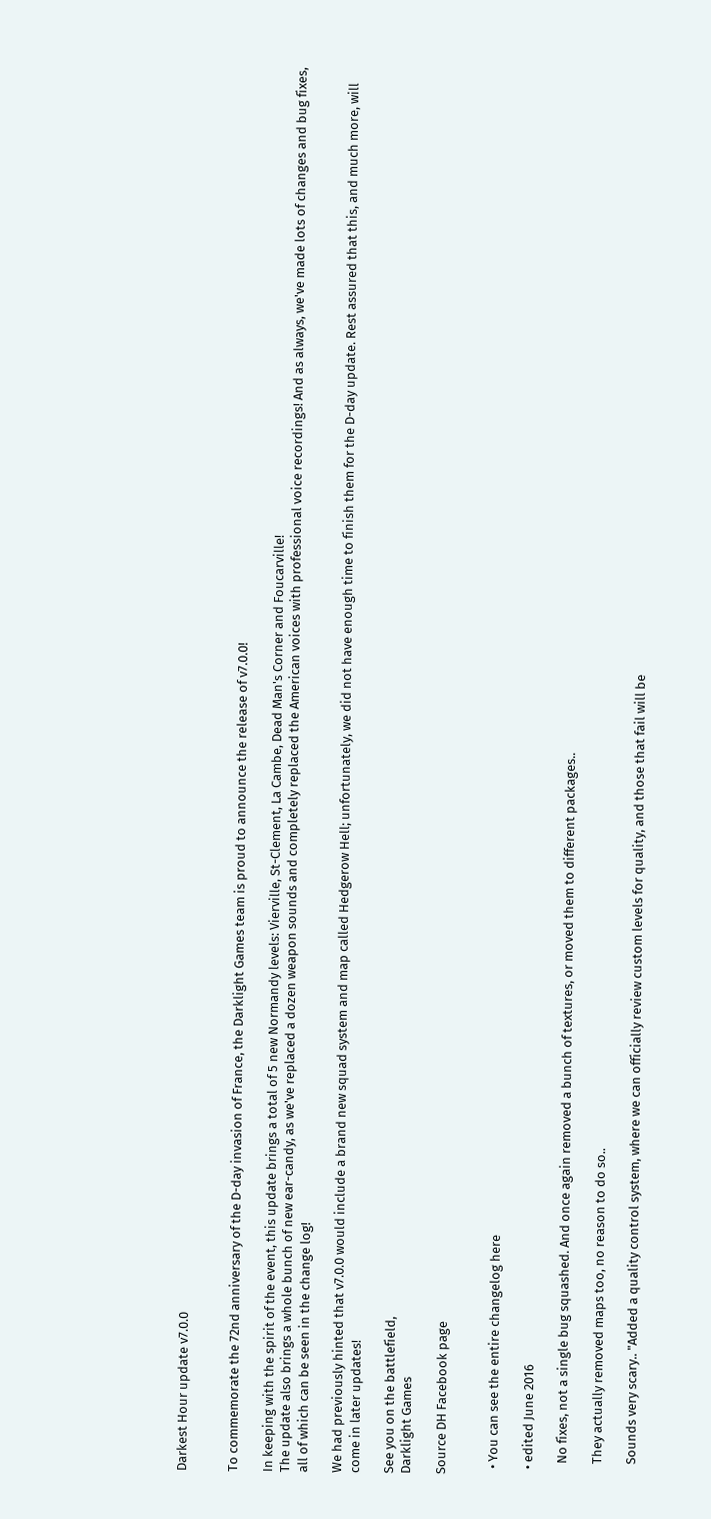Darkest Hour update v7.0.0


To commemorate the 72nd anniversary of the D-day invasion of France, the Darklight Games team is proud to announce the release of v7.0.0!

In keeping with the spirit of the event, this update brings a total of 5 new Normandy levels: Vierville, St-Clement, La Cambe, Dead Man's Corner and Foucarville!
The update also brings a whole bunch of new ear-candy, as we've replaced a dozen weapon sounds and completely replaced the American voices with professional voice recordings! And as always, we've made lots of changes and bug fixes, all of which can be seen in the change log!

We had previously hinted that v7.0.0 would include a brand new squad system and map called Hedgerow Hell; unfortunately, we did not have enough time to finish them for the D-day update. Rest assured that this, and much more, will come in later updates!

See you on the battlefield,
Darklight Games

Source DH Facebook page


  • You can see the entire changelog here

  • edited June 2016

    No fixes, not a single bug squashed. And once again removed a bunch of textures, or moved them to different packages..

    They actually removed maps too, no reason to do so..

    Sounds very scary.. "Added a quality control system, where we can officially review custom levels for quality, and those that fail will be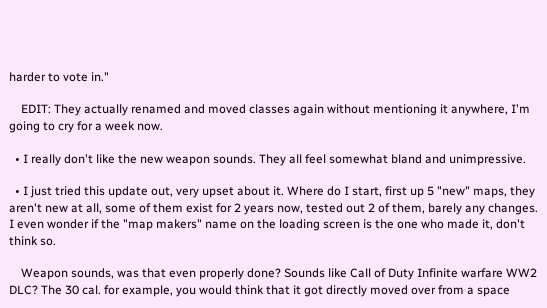harder to vote in."

    EDIT: They actually renamed and moved classes again without mentioning it anywhere, I'm going to cry for a week now.

  • I really don't like the new weapon sounds. They all feel somewhat bland and unimpressive.

  • I just tried this update out, very upset about it. Where do I start, first up 5 "new" maps, they aren't new at all, some of them exist for 2 years now, tested out 2 of them, barely any changes. I even wonder if the "map makers" name on the loading screen is the one who made it, don't think so.

    Weapon sounds, was that even properly done? Sounds like Call of Duty Infinite warfare WW2 DLC? The 30 cal. for example, you would think that it got directly moved over from a space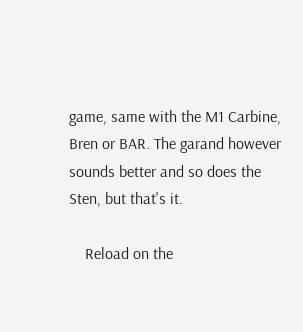game, same with the M1 Carbine, Bren or BAR. The garand however sounds better and so does the Sten, but that's it.

    Reload on the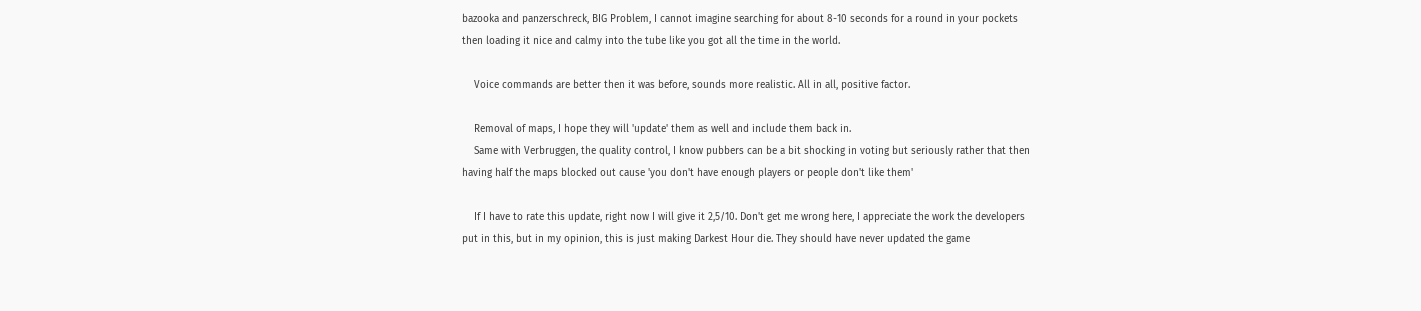bazooka and panzerschreck, BIG Problem, I cannot imagine searching for about 8-10 seconds for a round in your pockets then loading it nice and calmy into the tube like you got all the time in the world.

    Voice commands are better then it was before, sounds more realistic. All in all, positive factor.

    Removal of maps, I hope they will 'update' them as well and include them back in.
    Same with Verbruggen, the quality control, I know pubbers can be a bit shocking in voting but seriously rather that then having half the maps blocked out cause 'you don't have enough players or people don't like them'

    If I have to rate this update, right now I will give it 2,5/10. Don't get me wrong here, I appreciate the work the developers put in this, but in my opinion, this is just making Darkest Hour die. They should have never updated the game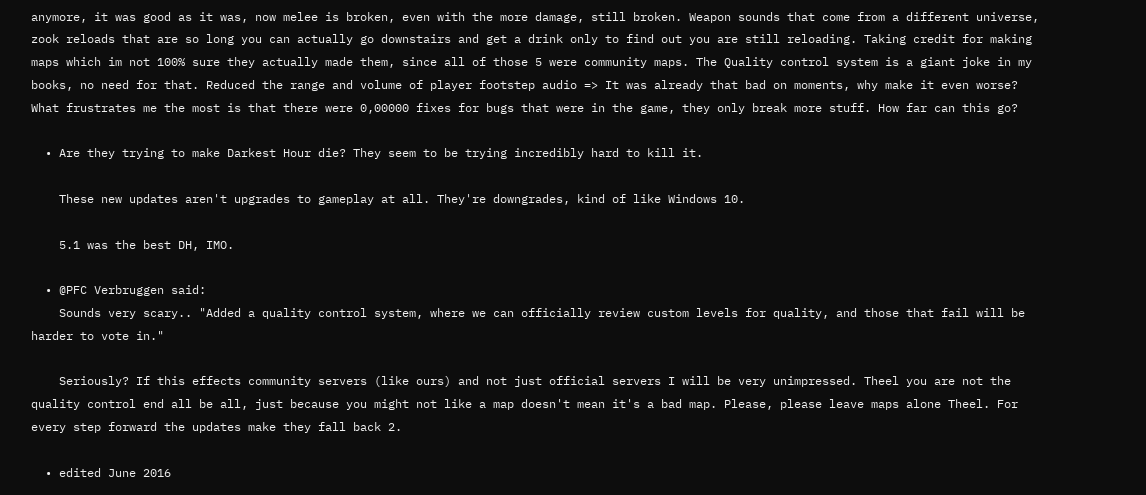anymore, it was good as it was, now melee is broken, even with the more damage, still broken. Weapon sounds that come from a different universe, zook reloads that are so long you can actually go downstairs and get a drink only to find out you are still reloading. Taking credit for making maps which im not 100% sure they actually made them, since all of those 5 were community maps. The Quality control system is a giant joke in my books, no need for that. Reduced the range and volume of player footstep audio => It was already that bad on moments, why make it even worse? What frustrates me the most is that there were 0,00000 fixes for bugs that were in the game, they only break more stuff. How far can this go?

  • Are they trying to make Darkest Hour die? They seem to be trying incredibly hard to kill it.

    These new updates aren't upgrades to gameplay at all. They're downgrades, kind of like Windows 10.

    5.1 was the best DH, IMO.

  • @PFC Verbruggen said:
    Sounds very scary.. "Added a quality control system, where we can officially review custom levels for quality, and those that fail will be harder to vote in."

    Seriously? If this effects community servers (like ours) and not just official servers I will be very unimpressed. Theel you are not the quality control end all be all, just because you might not like a map doesn't mean it's a bad map. Please, please leave maps alone Theel. For every step forward the updates make they fall back 2.

  • edited June 2016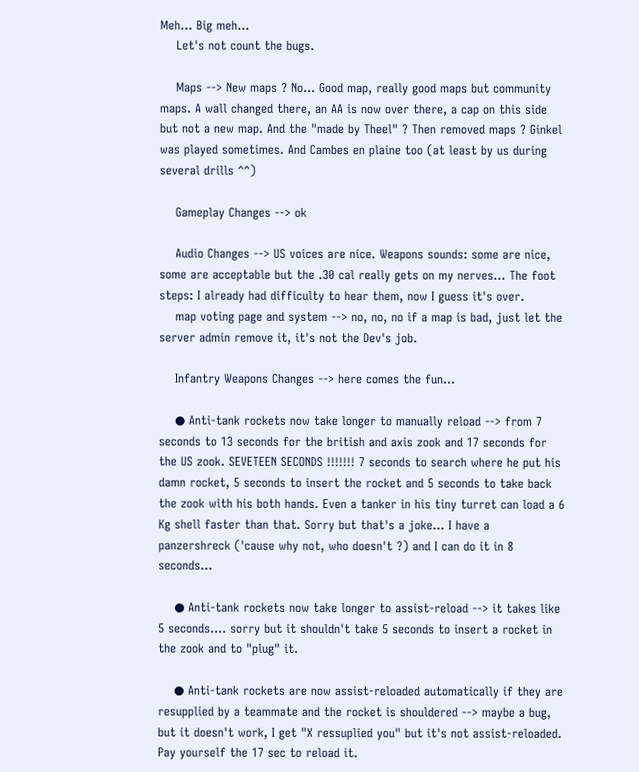Meh... Big meh...
    Let's not count the bugs.

    Maps --> New maps ? No... Good map, really good maps but community maps. A wall changed there, an AA is now over there, a cap on this side but not a new map. And the "made by Theel" ? Then removed maps ? Ginkel was played sometimes. And Cambes en plaine too (at least by us during several drills ^^)

    Gameplay Changes --> ok

    Audio Changes --> US voices are nice. Weapons sounds: some are nice, some are acceptable but the .30 cal really gets on my nerves... The foot steps: I already had difficulty to hear them, now I guess it's over.
    map voting page and system --> no, no, no if a map is bad, just let the server admin remove it, it's not the Dev's job.

    Infantry Weapons Changes --> here comes the fun...

    ● Anti-tank rockets now take longer to manually reload --> from 7 seconds to 13 seconds for the british and axis zook and 17 seconds for the US zook. SEVETEEN SECONDS !!!!!!! 7 seconds to search where he put his damn rocket, 5 seconds to insert the rocket and 5 seconds to take back the zook with his both hands. Even a tanker in his tiny turret can load a 6 Kg shell faster than that. Sorry but that's a joke... I have a panzershreck ('cause why not, who doesn't ?) and I can do it in 8 seconds...

    ● Anti-tank rockets now take longer to assist-reload --> it takes like 5 seconds.... sorry but it shouldn't take 5 seconds to insert a rocket in the zook and to "plug" it.

    ● Anti-tank rockets are now assist-reloaded automatically if they are resupplied by a teammate and the rocket is shouldered --> maybe a bug, but it doesn't work, I get "X ressuplied you" but it's not assist-reloaded. Pay yourself the 17 sec to reload it.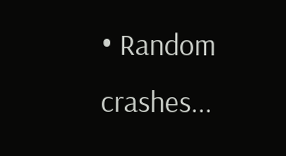• Random crashes...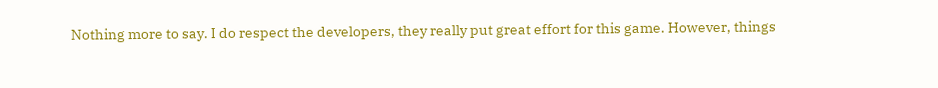Nothing more to say. I do respect the developers, they really put great effort for this game. However, things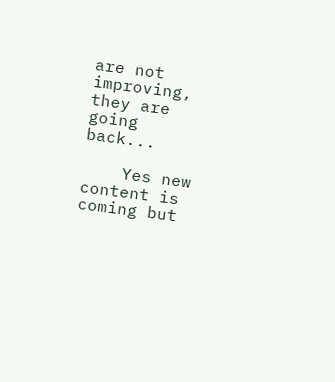are not improving, they are going back...

    Yes new content is coming but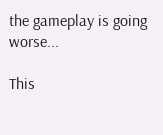the gameplay is going worse...

This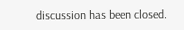discussion has been closed.